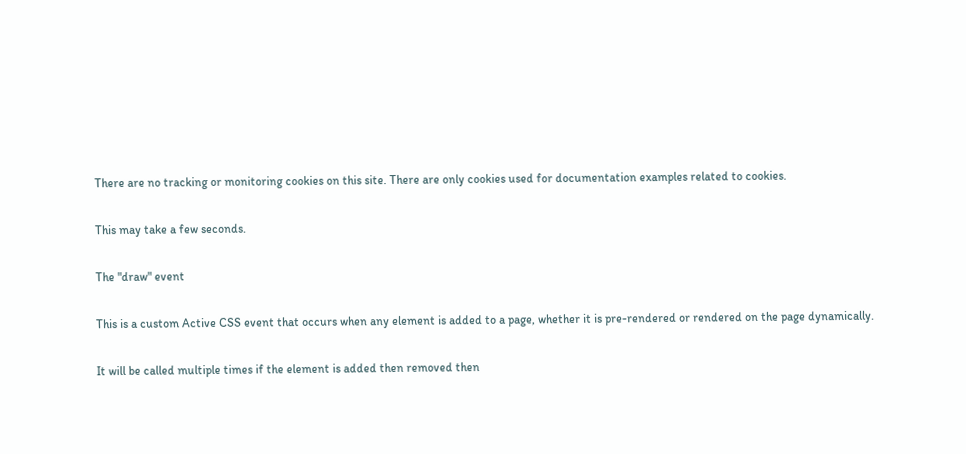There are no tracking or monitoring cookies on this site. There are only cookies used for documentation examples related to cookies.

This may take a few seconds.

The "draw" event

This is a custom Active CSS event that occurs when any element is added to a page, whether it is pre-rendered or rendered on the page dynamically.

It will be called multiple times if the element is added then removed then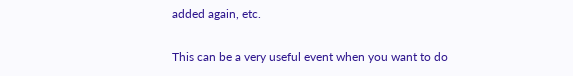added again, etc.

This can be a very useful event when you want to do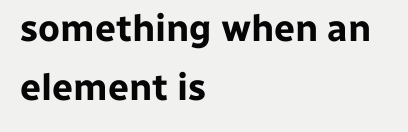something when an element is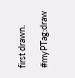first drawn.

#myPTag:draw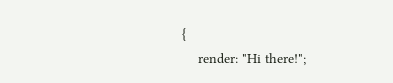{
    render: "Hi there!";